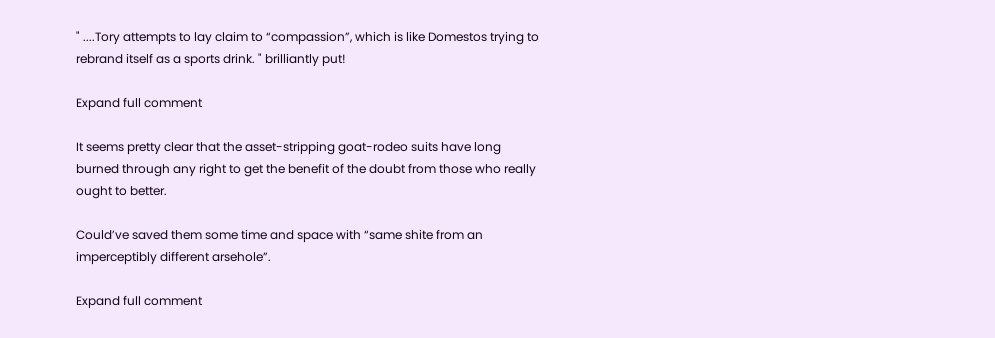" ....Tory attempts to lay claim to “compassion”, which is like Domestos trying to rebrand itself as a sports drink. " brilliantly put!

Expand full comment

It seems pretty clear that the asset-stripping goat-rodeo suits have long burned through any right to get the benefit of the doubt from those who really ought to better.

Could’ve saved them some time and space with “same shite from an imperceptibly different arsehole”.

Expand full comment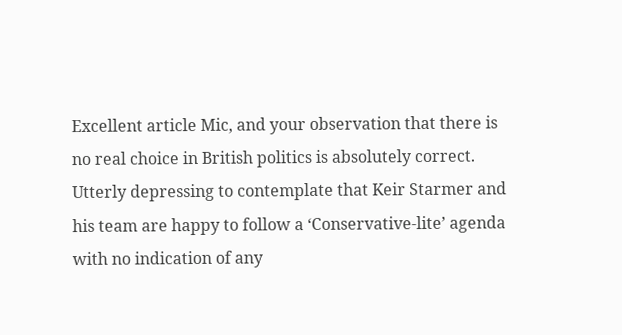Excellent article Mic, and your observation that there is no real choice in British politics is absolutely correct. Utterly depressing to contemplate that Keir Starmer and his team are happy to follow a ‘Conservative-lite’ agenda with no indication of any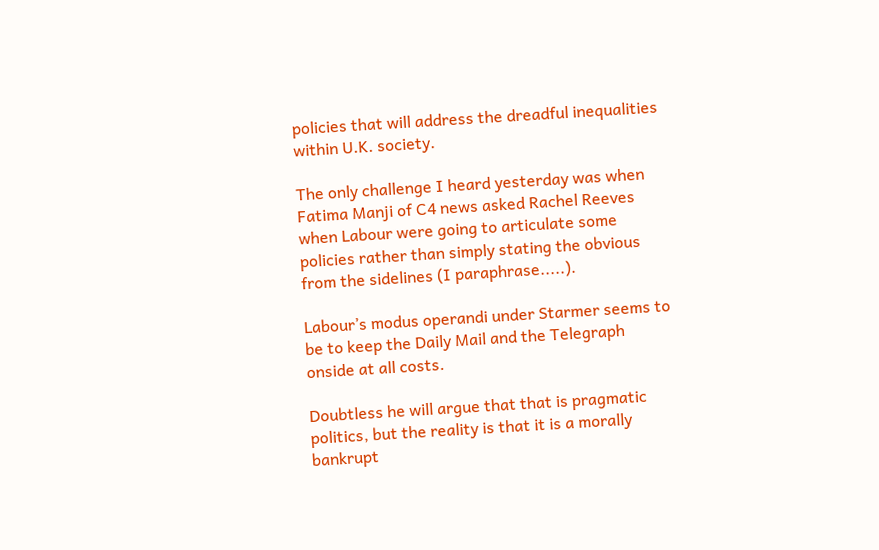policies that will address the dreadful inequalities within U.K. society.

The only challenge I heard yesterday was when Fatima Manji of C4 news asked Rachel Reeves when Labour were going to articulate some policies rather than simply stating the obvious from the sidelines (I paraphrase.....).

Labour’s modus operandi under Starmer seems to be to keep the Daily Mail and the Telegraph onside at all costs.

Doubtless he will argue that that is pragmatic politics, but the reality is that it is a morally bankrupt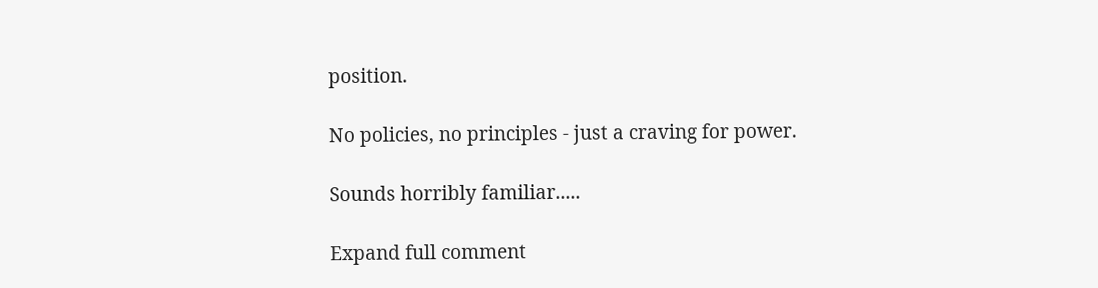position.

No policies, no principles - just a craving for power.

Sounds horribly familiar.....

Expand full comment